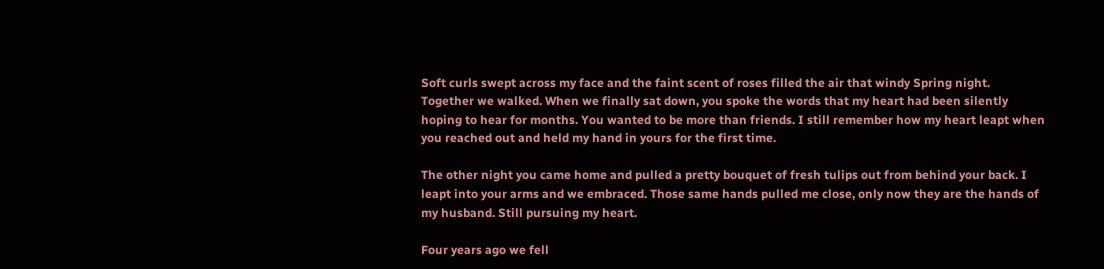Soft curls swept across my face and the faint scent of roses filled the air that windy Spring night. Together we walked. When we finally sat down, you spoke the words that my heart had been silently hoping to hear for months. You wanted to be more than friends. I still remember how my heart leapt when you reached out and held my hand in yours for the first time.

The other night you came home and pulled a pretty bouquet of fresh tulips out from behind your back. I leapt into your arms and we embraced. Those same hands pulled me close, only now they are the hands of my husband. Still pursuing my heart.

Four years ago we fell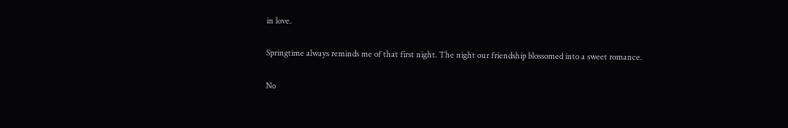in love.

Springtime always reminds me of that first night. The night our friendship blossomed into a sweet romance.

No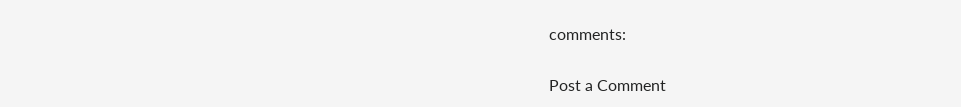comments:

Post a Comment